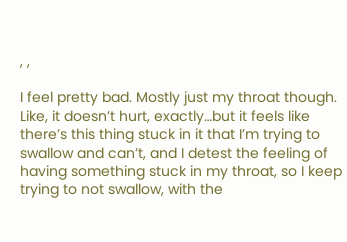, ,

I feel pretty bad. Mostly just my throat though. Like, it doesn’t hurt, exactly…but it feels like there’s this thing stuck in it that I’m trying to swallow and can’t, and I detest the feeling of having something stuck in my throat, so I keep trying to not swallow, with the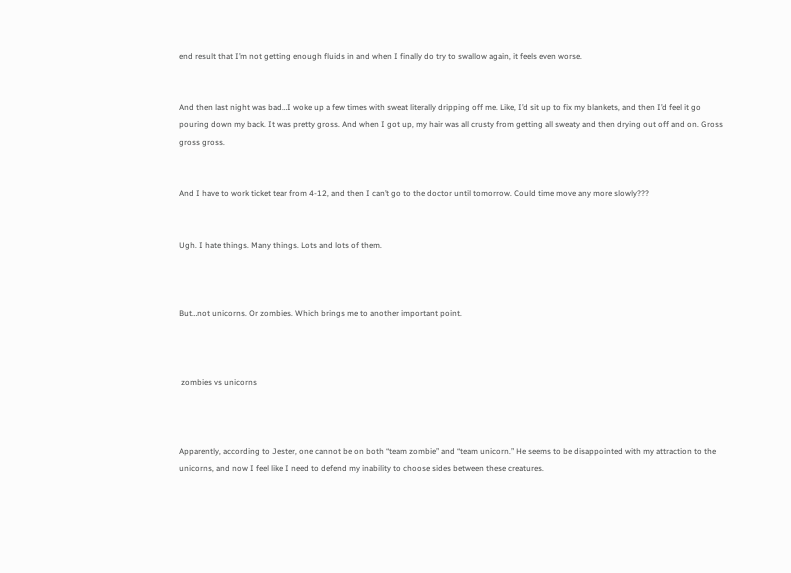end result that I’m not getting enough fluids in and when I finally do try to swallow again, it feels even worse.


And then last night was bad…I woke up a few times with sweat literally dripping off me. Like, I’d sit up to fix my blankets, and then I’d feel it go pouring down my back. It was pretty gross. And when I got up, my hair was all crusty from getting all sweaty and then drying out off and on. Gross gross gross.


And I have to work ticket tear from 4-12, and then I can’t go to the doctor until tomorrow. Could time move any more slowly???


Ugh. I hate things. Many things. Lots and lots of them.



But…not unicorns. Or zombies. Which brings me to another important point.



 zombies vs unicorns



Apparently, according to Jester, one cannot be on both “team zombie” and “team unicorn.” He seems to be disappointed with my attraction to the unicorns, and now I feel like I need to defend my inability to choose sides between these creatures.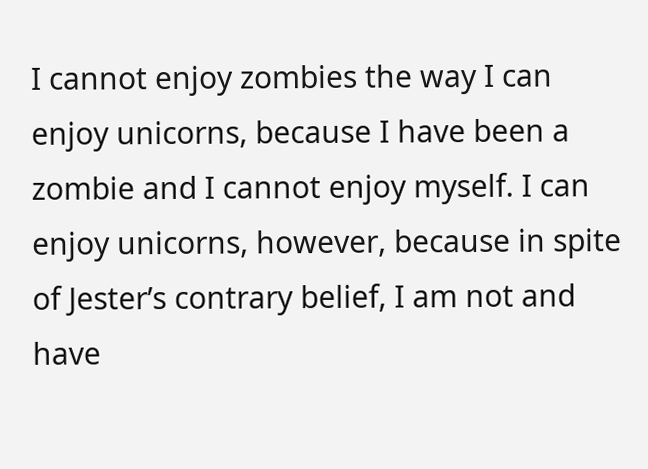I cannot enjoy zombies the way I can enjoy unicorns, because I have been a zombie and I cannot enjoy myself. I can enjoy unicorns, however, because in spite of Jester’s contrary belief, I am not and have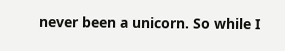never been a unicorn. So while I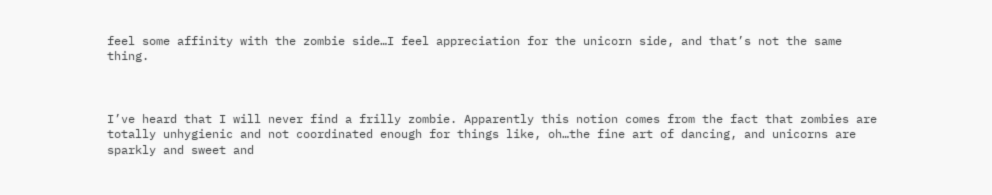feel some affinity with the zombie side…I feel appreciation for the unicorn side, and that’s not the same thing.



I’ve heard that I will never find a frilly zombie. Apparently this notion comes from the fact that zombies are totally unhygienic and not coordinated enough for things like, oh…the fine art of dancing, and unicorns are sparkly and sweet and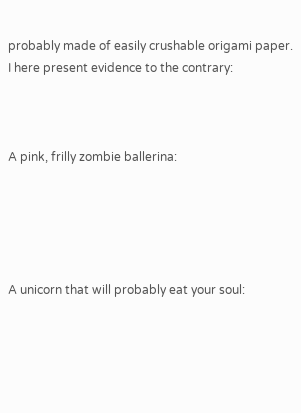probably made of easily crushable origami paper. I here present evidence to the contrary:



A pink, frilly zombie ballerina:





A unicorn that will probably eat your soul: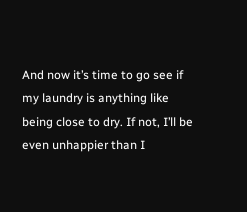And now it’s time to go see if my laundry is anything like being close to dry. If not, I’ll be even unhappier than I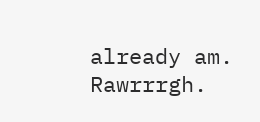already am. Rawrrrgh.